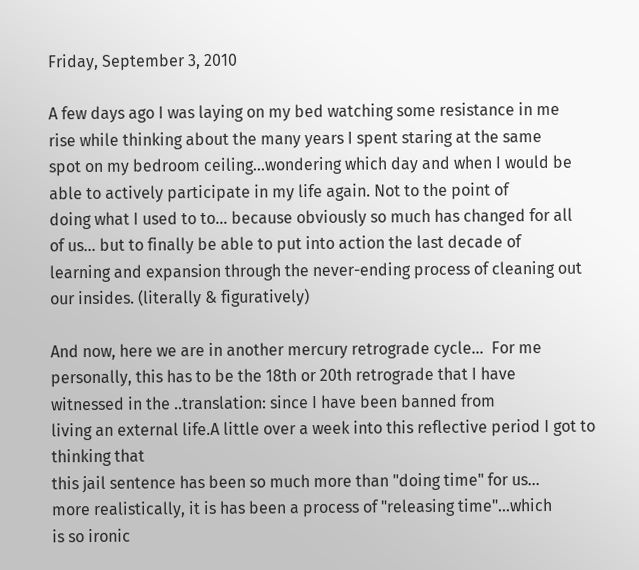Friday, September 3, 2010

A few days ago I was laying on my bed watching some resistance in me
rise while thinking about the many years I spent staring at the same
spot on my bedroom ceiling…wondering which day and when I would be
able to actively participate in my life again. Not to the point of
doing what I used to to… because obviously so much has changed for all
of us… but to finally be able to put into action the last decade of
learning and expansion through the never-ending process of cleaning out
our insides. (literally & figuratively)

And now, here we are in another mercury retrograde cycle…  For me
personally, this has to be the 18th or 20th retrograde that I have
witnessed in the ..translation: since I have been banned from
living an external life.A little over a week into this reflective period I got to thinking that
this jail sentence has been so much more than "doing time" for us…
more realistically, it is has been a process of "releasing time"…which
is so ironic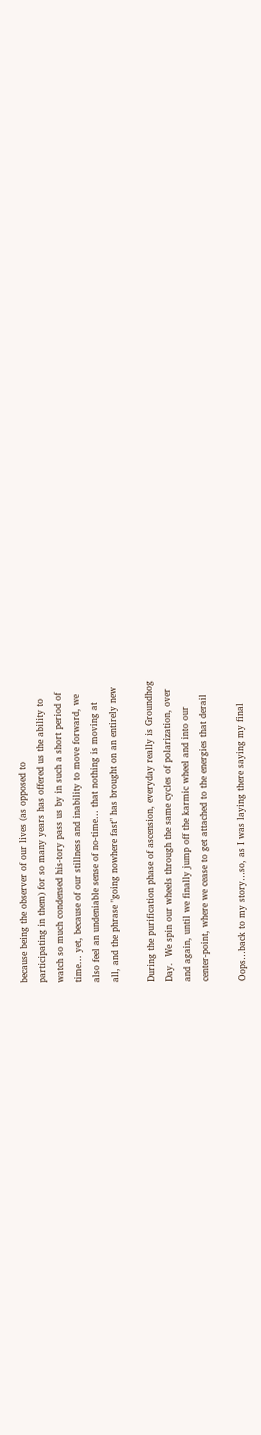because being the observer of our lives (as opposed to
participating in them) for so many years has offered us the ability to
watch so much condensed his-tory pass us by in such a short period of
time… yet, because of our stillness and inability to move forward, we
also feel an undeniable sense of no-time… that nothing is moving at
all, and the phrase "going nowhere fast" has brought on an entirely new

During the purification phase of ascension, everyday really is Groundhog
Day.  We spin our wheels through the same cycles of polarization, over
and again, until we finally jump off the karmic wheel and into our
center-point, where we cease to get attached to the energies that derail

Oops…back to my story…so, as I was laying there saying my final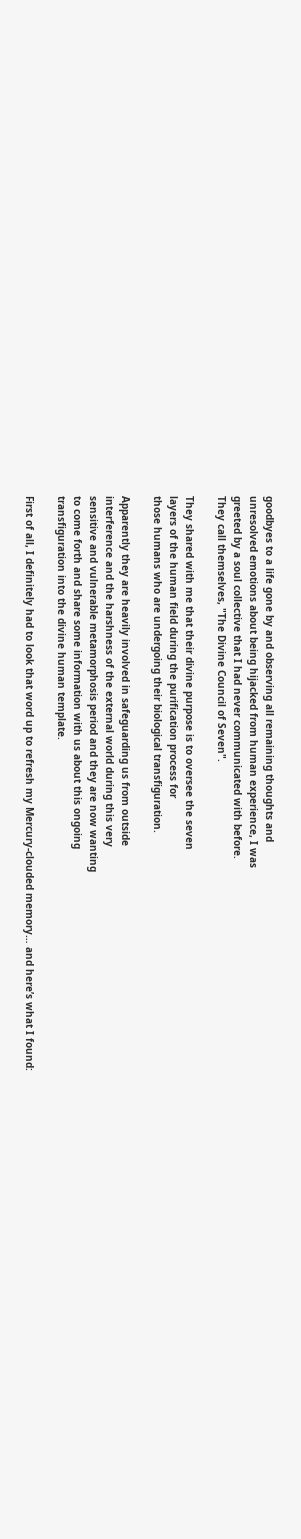goodbyes to a life gone by and observing all remaining thoughts and
unresolved emotions about being hijacked from human experience, I was
greeted by a soul collective that I had never communicated with before.
They call themselves, "The Divine Council of Seven".

They shared with me that their divine purpose is to oversee the seven
layers of the human field during the purification process for
those humans who are undergoing their biological transfiguration.

Apparently they are heavily involved in safeguarding us from outside
interference and the harshness of the external world during this very
sensitive and vulnerable metamorphosis period and they are now wanting
to come forth and share some information with us about this ongoing
transfiguration into the divine human template.

First of all, I definitely had to look that word up to refresh my Mercury-clouded memory… and here’s what I found: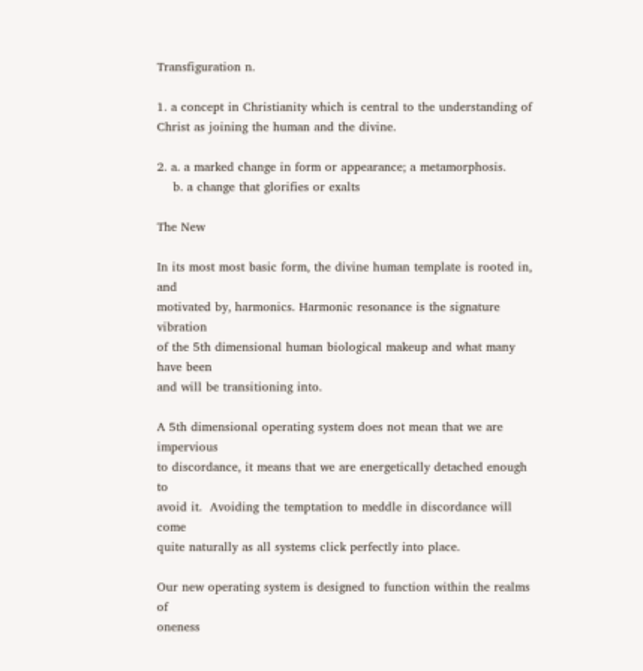Transfiguration n.

1. a concept in Christianity which is central to the understanding of Christ as joining the human and the divine.

2. a. a marked change in form or appearance; a metamorphosis.
    b. a change that glorifies or exalts

The New

In its most most basic form, the divine human template is rooted in, and
motivated by, harmonics. Harmonic resonance is the signature vibration
of the 5th dimensional human biological makeup and what many have been
and will be transitioning into.

A 5th dimensional operating system does not mean that we are impervious
to discordance, it means that we are energetically detached enough to
avoid it.  Avoiding the temptation to meddle in discordance will come
quite naturally as all systems click perfectly into place.

Our new operating system is designed to function within the realms of
oneness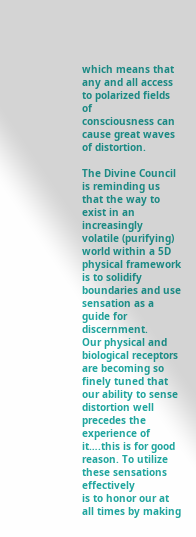which means that any and all access to polarized fields of
consciousness can cause great waves of distortion.

The Divine Council is reminding us that the way to exist in an
increasingly volatile (purifying) world within a 5D physical framework
is to solidify boundaries and use sensation as a guide for discernment.
Our physical and biological receptors are becoming so finely tuned that
our ability to sense distortion well precedes the experience of
it….this is for good reason. To utilize these sensations effectively
is to honor our at all times by making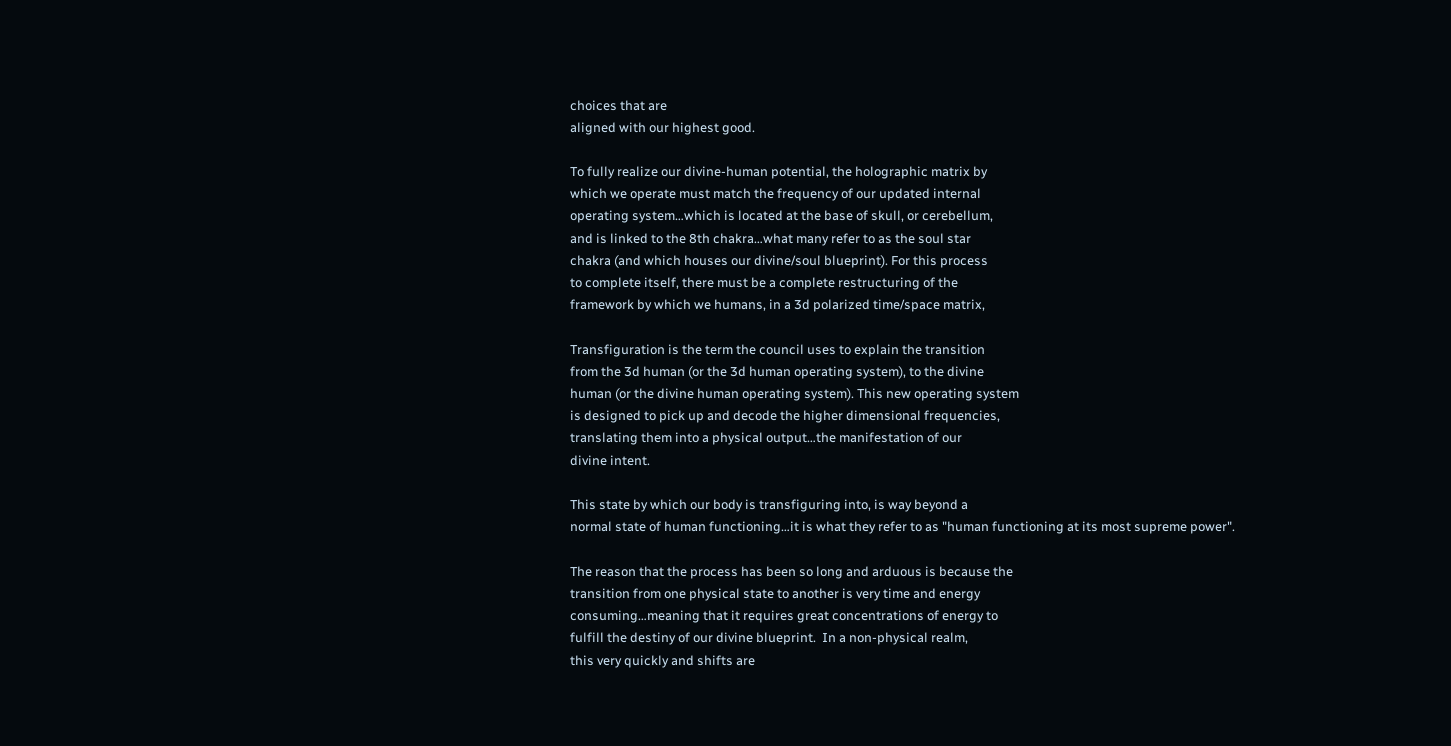choices that are
aligned with our highest good.

To fully realize our divine-human potential, the holographic matrix by
which we operate must match the frequency of our updated internal
operating system…which is located at the base of skull, or cerebellum,
and is linked to the 8th chakra…what many refer to as the soul star
chakra (and which houses our divine/soul blueprint). For this process
to complete itself, there must be a complete restructuring of the
framework by which we humans, in a 3d polarized time/space matrix,

Transfiguration is the term the council uses to explain the transition
from the 3d human (or the 3d human operating system), to the divine
human (or the divine human operating system). This new operating system
is designed to pick up and decode the higher dimensional frequencies,
translating them into a physical output…the manifestation of our
divine intent.

This state by which our body is transfiguring into, is way beyond a
normal state of human functioning…it is what they refer to as "human functioning at its most supreme power".

The reason that the process has been so long and arduous is because the
transition from one physical state to another is very time and energy
consuming…meaning that it requires great concentrations of energy to
fulfill the destiny of our divine blueprint.  In a non-physical realm,
this very quickly and shifts are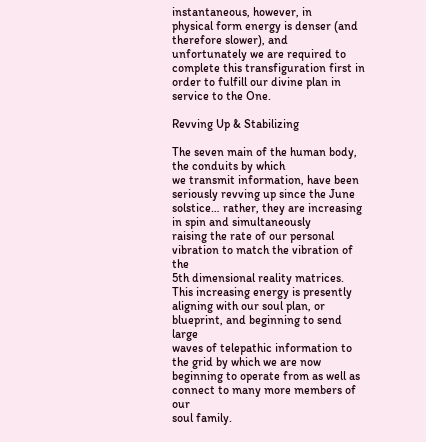instantaneous, however, in
physical form energy is denser (and therefore slower), and
unfortunately we are required to complete this transfiguration first in
order to fulfill our divine plan in service to the One.

Revving Up & Stabilizing

The seven main of the human body, the conduits by which
we transmit information, have been seriously revving up since the June
solstice… rather, they are increasing in spin and simultaneously
raising the rate of our personal vibration to match the vibration of the
5th dimensional reality matrices. This increasing energy is presently
aligning with our soul plan, or blueprint, and beginning to send large
waves of telepathic information to the grid by which we are now
beginning to operate from as well as connect to many more members of our
soul family.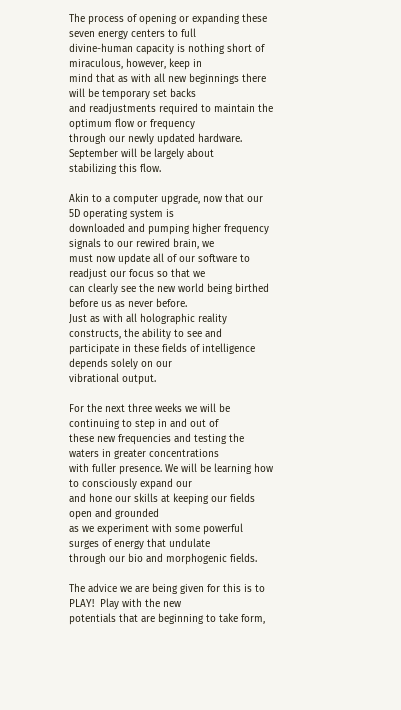The process of opening or expanding these seven energy centers to full
divine-human capacity is nothing short of miraculous, however, keep in
mind that as with all new beginnings there will be temporary set backs
and readjustments required to maintain the optimum flow or frequency
through our newly updated hardware.  September will be largely about
stabilizing this flow.

Akin to a computer upgrade, now that our 5D operating system is
downloaded and pumping higher frequency signals to our rewired brain, we
must now update all of our software to readjust our focus so that we
can clearly see the new world being birthed before us as never before.
Just as with all holographic reality constructs, the ability to see and
participate in these fields of intelligence depends solely on our
vibrational output.

For the next three weeks we will be continuing to step in and out of
these new frequencies and testing the waters in greater concentrations
with fuller presence. We will be learning how to consciously expand our
and hone our skills at keeping our fields open and grounded
as we experiment with some powerful surges of energy that undulate
through our bio and morphogenic fields.

The advice we are being given for this is to PLAY!  Play with the new
potentials that are beginning to take form,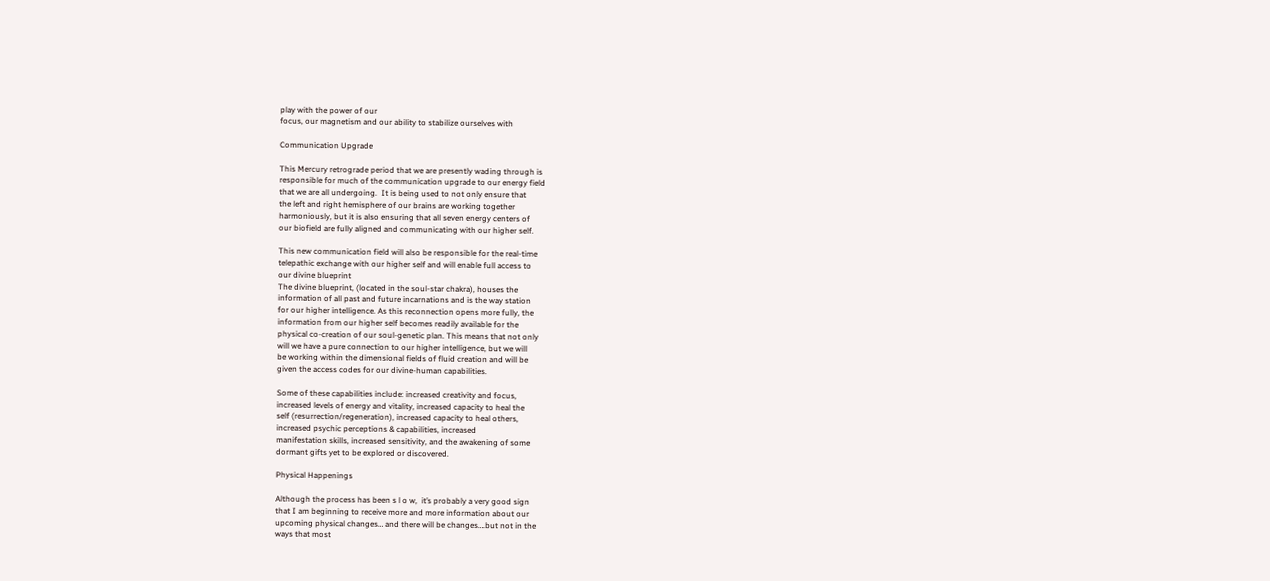play with the power of our
focus, our magnetism and our ability to stabilize ourselves with

Communication Upgrade

This Mercury retrograde period that we are presently wading through is
responsible for much of the communication upgrade to our energy field
that we are all undergoing.  It is being used to not only ensure that
the left and right hemisphere of our brains are working together
harmoniously, but it is also ensuring that all seven energy centers of
our biofield are fully aligned and communicating with our higher self.

This new communication field will also be responsible for the real-time
telepathic exchange with our higher self and will enable full access to
our divine blueprint
The divine blueprint, (located in the soul-star chakra), houses the
information of all past and future incarnations and is the way station
for our higher intelligence. As this reconnection opens more fully, the
information from our higher self becomes readily available for the
physical co-creation of our soul-genetic plan. This means that not only
will we have a pure connection to our higher intelligence, but we will
be working within the dimensional fields of fluid creation and will be
given the access codes for our divine-human capabilities.

Some of these capabilities include: increased creativity and focus,
increased levels of energy and vitality, increased capacity to heal the
self (resurrection/regeneration), increased capacity to heal others,
increased psychic perceptions & capabilities, increased
manifestation skills, increased sensitivity, and the awakening of some
dormant gifts yet to be explored or discovered.

Physical Happenings

Although the process has been s l o w,  it’s probably a very good sign
that I am beginning to receive more and more information about our
upcoming physical changes… and there will be changes….but not in the
ways that most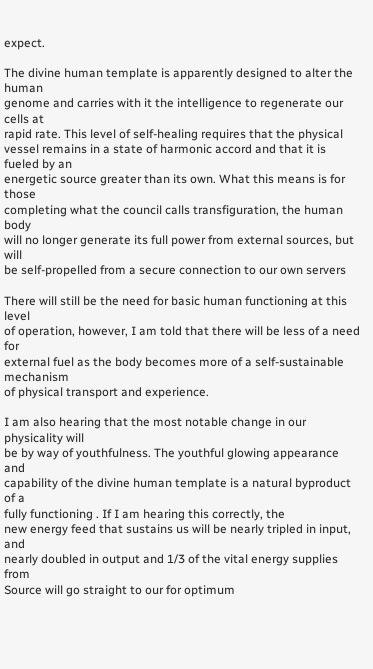expect.

The divine human template is apparently designed to alter the human
genome and carries with it the intelligence to regenerate our cells at
rapid rate. This level of self-healing requires that the physical
vessel remains in a state of harmonic accord and that it is fueled by an
energetic source greater than its own. What this means is for those
completing what the council calls transfiguration, the human body
will no longer generate its full power from external sources, but will
be self-propelled from a secure connection to our own servers

There will still be the need for basic human functioning at this level
of operation, however, I am told that there will be less of a need for
external fuel as the body becomes more of a self-sustainable mechanism
of physical transport and experience.

I am also hearing that the most notable change in our physicality will
be by way of youthfulness. The youthful glowing appearance and
capability of the divine human template is a natural byproduct of a
fully functioning . If I am hearing this correctly, the
new energy feed that sustains us will be nearly tripled in input, and
nearly doubled in output and 1/3 of the vital energy supplies from
Source will go straight to our for optimum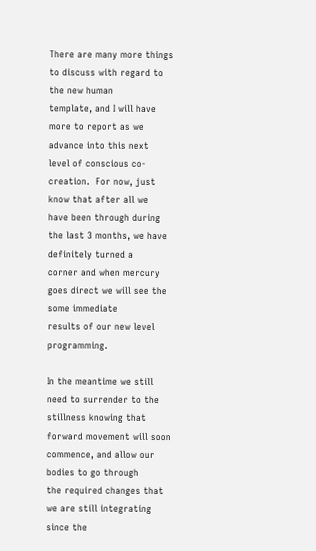There are many more things to discuss with regard to the new human
template, and I will have more to report as we advance into this next
level of conscious co-creation.  For now, just know that after all we
have been through during the last 3 months, we have definitely turned a
corner and when mercury goes direct we will see the some immediate
results of our new level programming.

In the meantime we still need to surrender to the stillness knowing that
forward movement will soon commence, and allow our bodies to go through
the required changes that we are still integrating since the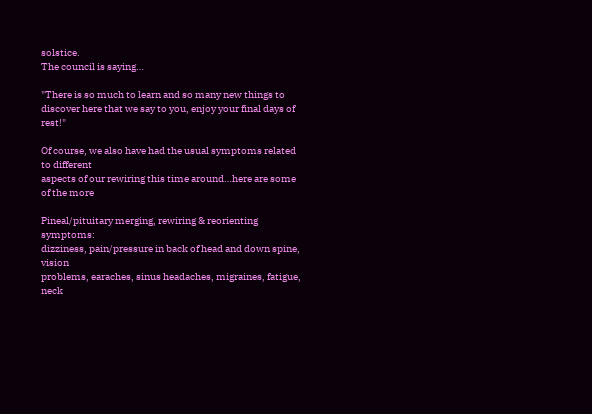solstice.
The council is saying…

"There is so much to learn and so many new things to discover here that we say to you, enjoy your final days of rest!"

Of course, we also have had the usual symptoms related to different
aspects of our rewiring this time around…here are some of the more

Pineal/pituitary merging, rewiring & reorienting symptoms:
dizziness, pain/pressure in back of head and down spine, vision
problems, earaches, sinus headaches, migraines, fatigue, neck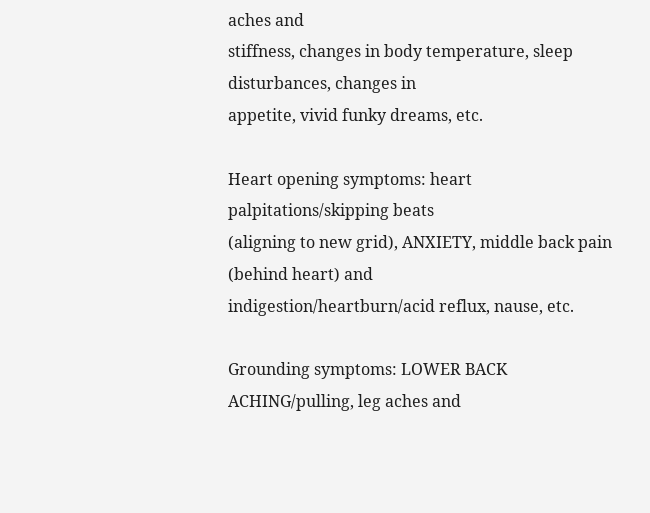aches and
stiffness, changes in body temperature, sleep disturbances, changes in
appetite, vivid funky dreams, etc.

Heart opening symptoms: heart palpitations/skipping beats
(aligning to new grid), ANXIETY, middle back pain (behind heart) and
indigestion/heartburn/acid reflux, nause, etc.

Grounding symptoms: LOWER BACK ACHING/pulling, leg aches and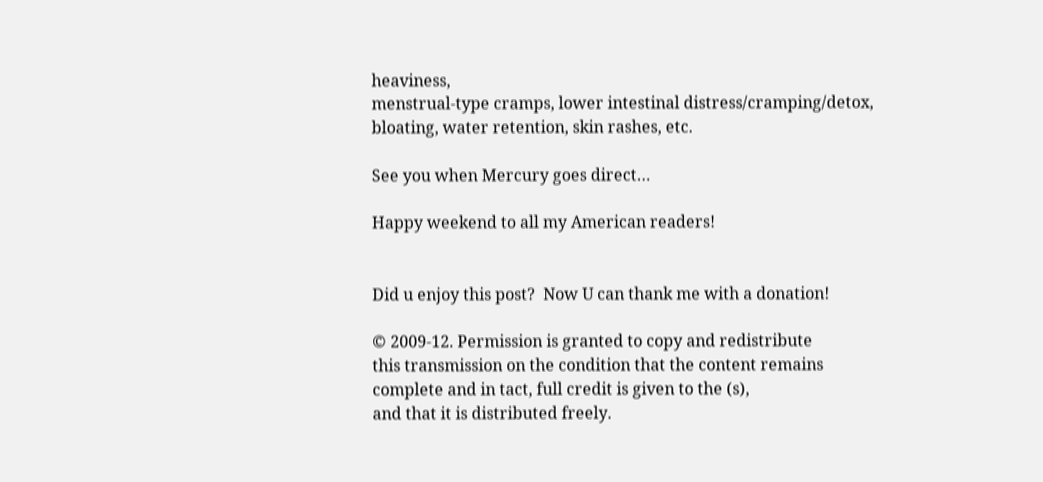heaviness,
menstrual-type cramps, lower intestinal distress/cramping/detox,
bloating, water retention, skin rashes, etc.

See you when Mercury goes direct…

Happy weekend to all my American readers!


Did u enjoy this post?  Now U can thank me with a donation!

© 2009-12. Permission is granted to copy and redistribute
this transmission on the condition that the content remains
complete and in tact, full credit is given to the (s),
and that it is distributed freely.